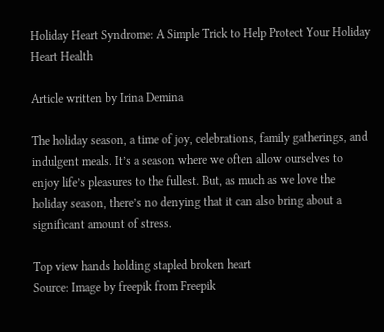Holiday Heart Syndrome: A Simple Trick to Help Protect Your Holiday Heart Health

Article written by Irina Demina

The holiday season, a time of joy, celebrations, family gatherings, and indulgent meals. It’s a season where we often allow ourselves to enjoy life’s pleasures to the fullest. But, as much as we love the holiday season, there’s no denying that it can also bring about a significant amount of stress.

Top view hands holding stapled broken heart
Source: Image by freepik from Freepik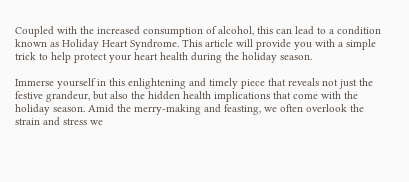Coupled with the increased consumption of alcohol, this can lead to a condition known as Holiday Heart Syndrome. This article will provide you with a simple trick to help protect your heart health during the holiday season.

Immerse yourself in this enlightening and timely piece that reveals not just the festive grandeur, but also the hidden health implications that come with the holiday season. Amid the merry-making and feasting, we often overlook the strain and stress we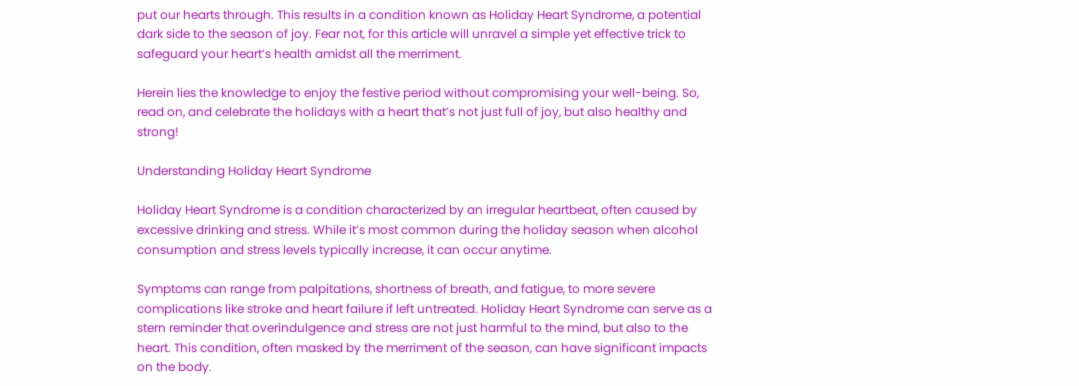put our hearts through. This results in a condition known as Holiday Heart Syndrome, a potential dark side to the season of joy. Fear not, for this article will unravel a simple yet effective trick to safeguard your heart’s health amidst all the merriment.

Herein lies the knowledge to enjoy the festive period without compromising your well-being. So, read on, and celebrate the holidays with a heart that’s not just full of joy, but also healthy and strong!

Understanding Holiday Heart Syndrome

Holiday Heart Syndrome is a condition characterized by an irregular heartbeat, often caused by excessive drinking and stress. While it’s most common during the holiday season when alcohol consumption and stress levels typically increase, it can occur anytime.

Symptoms can range from palpitations, shortness of breath, and fatigue, to more severe complications like stroke and heart failure if left untreated. Holiday Heart Syndrome can serve as a stern reminder that overindulgence and stress are not just harmful to the mind, but also to the heart. This condition, often masked by the merriment of the season, can have significant impacts on the body.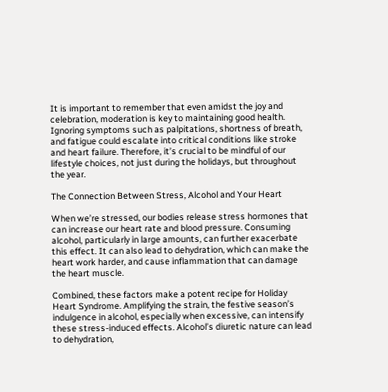It is important to remember that even amidst the joy and celebration, moderation is key to maintaining good health. Ignoring symptoms such as palpitations, shortness of breath, and fatigue could escalate into critical conditions like stroke and heart failure. Therefore, it’s crucial to be mindful of our lifestyle choices, not just during the holidays, but throughout the year.

The Connection Between Stress, Alcohol and Your Heart

When we’re stressed, our bodies release stress hormones that can increase our heart rate and blood pressure. Consuming alcohol, particularly in large amounts, can further exacerbate this effect. It can also lead to dehydration, which can make the heart work harder, and cause inflammation that can damage the heart muscle.

Combined, these factors make a potent recipe for Holiday Heart Syndrome. Amplifying the strain, the festive season’s indulgence in alcohol, especially when excessive, can intensify these stress-induced effects. Alcohol’s diuretic nature can lead to dehydration,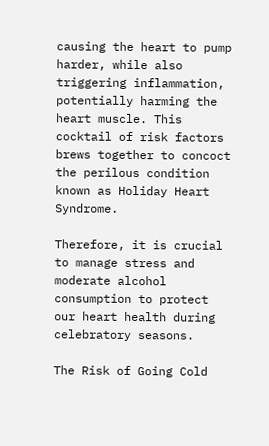causing the heart to pump harder, while also triggering inflammation, potentially harming the heart muscle. This cocktail of risk factors brews together to concoct the perilous condition known as Holiday Heart Syndrome.

Therefore, it is crucial to manage stress and moderate alcohol consumption to protect our heart health during celebratory seasons.

The Risk of Going Cold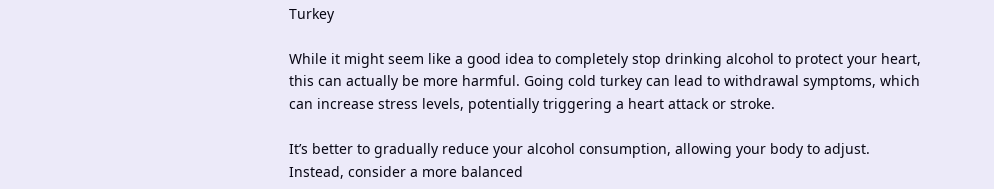Turkey

While it might seem like a good idea to completely stop drinking alcohol to protect your heart, this can actually be more harmful. Going cold turkey can lead to withdrawal symptoms, which can increase stress levels, potentially triggering a heart attack or stroke.

It’s better to gradually reduce your alcohol consumption, allowing your body to adjust. Instead, consider a more balanced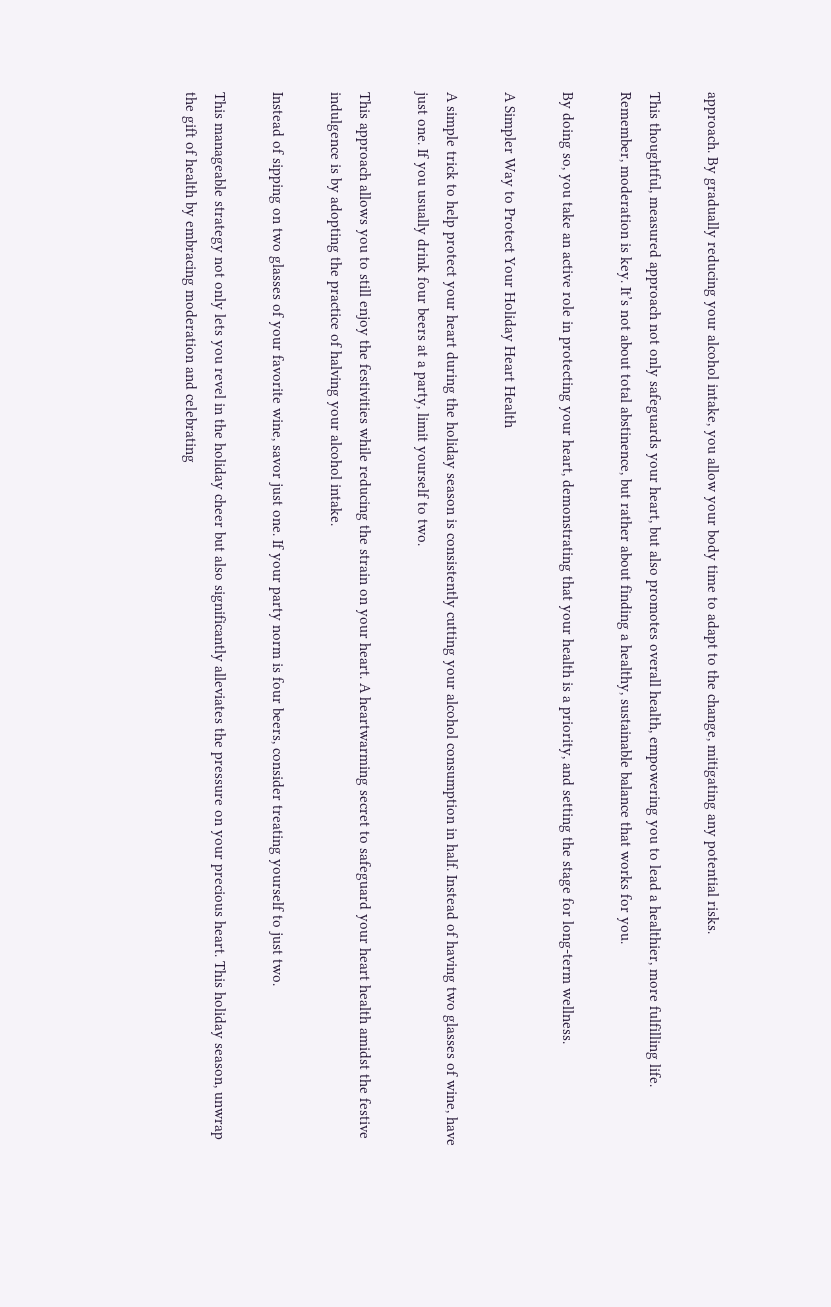approach. By gradually reducing your alcohol intake, you allow your body time to adapt to the change, mitigating any potential risks.

This thoughtful, measured approach not only safeguards your heart, but also promotes overall health, empowering you to lead a healthier, more fulfilling life. Remember, moderation is key. It’s not about total abstinence, but rather about finding a healthy, sustainable balance that works for you.

By doing so, you take an active role in protecting your heart, demonstrating that your health is a priority, and setting the stage for long-term wellness.

A Simpler Way to Protect Your Holiday Heart Health

A simple trick to help protect your heart during the holiday season is consistently cutting your alcohol consumption in half. Instead of having two glasses of wine, have just one. If you usually drink four beers at a party, limit yourself to two.

This approach allows you to still enjoy the festivities while reducing the strain on your heart. A heartwarming secret to safeguard your heart health amidst the festive indulgence is by adopting the practice of halving your alcohol intake.

Instead of sipping on two glasses of your favorite wine, savor just one. If your party norm is four beers, consider treating yourself to just two.

This manageable strategy not only lets you revel in the holiday cheer but also significantly alleviates the pressure on your precious heart. This holiday season, unwrap the gift of health by embracing moderation and celebrating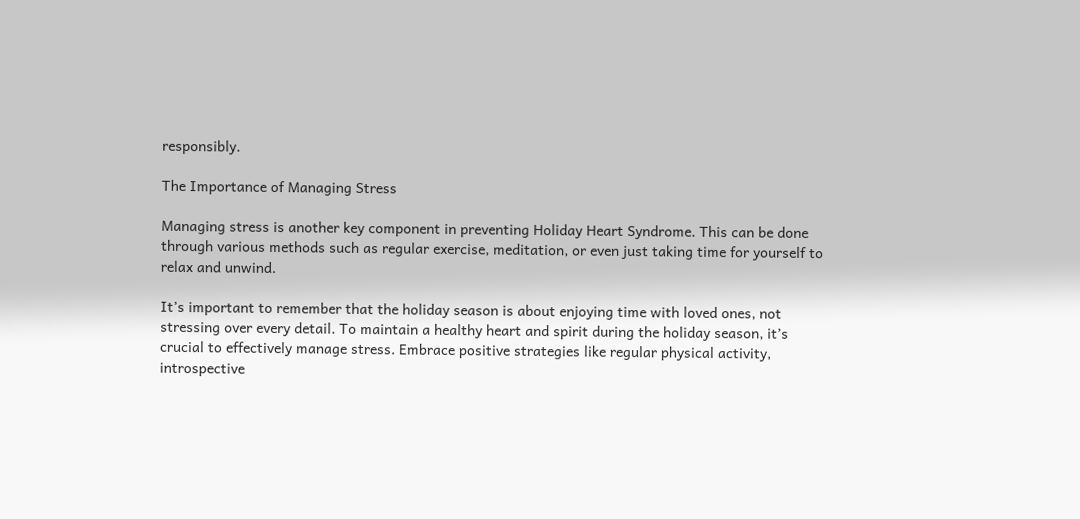responsibly.

The Importance of Managing Stress

Managing stress is another key component in preventing Holiday Heart Syndrome. This can be done through various methods such as regular exercise, meditation, or even just taking time for yourself to relax and unwind.

It’s important to remember that the holiday season is about enjoying time with loved ones, not stressing over every detail. To maintain a healthy heart and spirit during the holiday season, it’s crucial to effectively manage stress. Embrace positive strategies like regular physical activity, introspective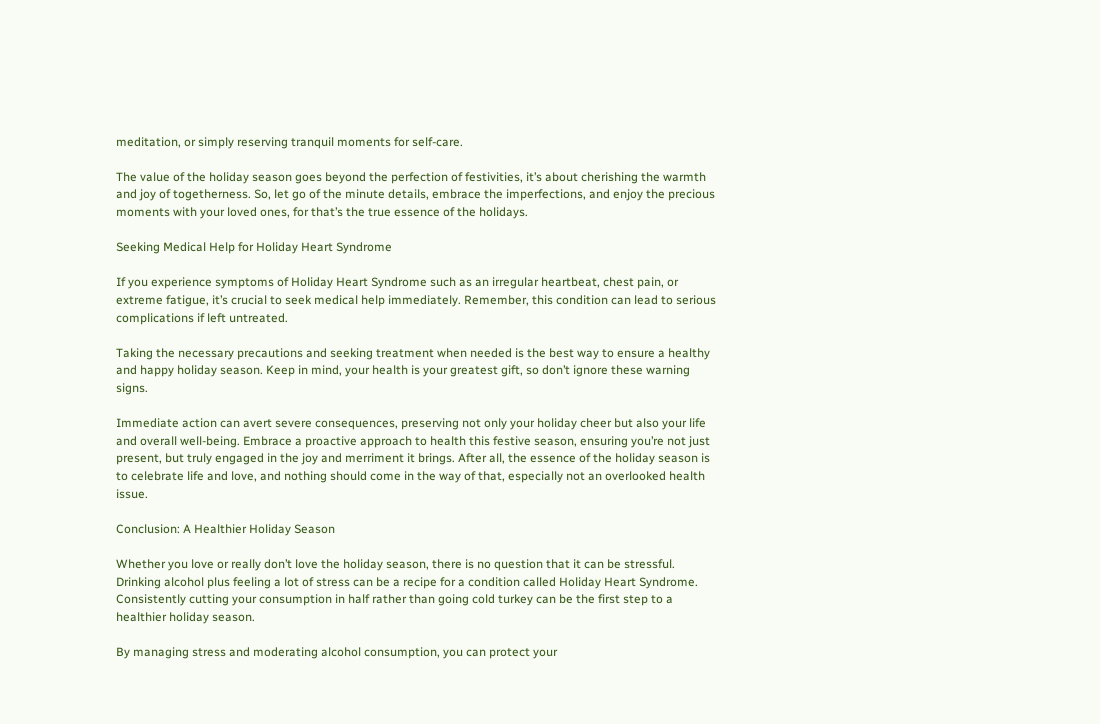meditation, or simply reserving tranquil moments for self-care.

The value of the holiday season goes beyond the perfection of festivities, it’s about cherishing the warmth and joy of togetherness. So, let go of the minute details, embrace the imperfections, and enjoy the precious moments with your loved ones, for that’s the true essence of the holidays.

Seeking Medical Help for Holiday Heart Syndrome

If you experience symptoms of Holiday Heart Syndrome such as an irregular heartbeat, chest pain, or extreme fatigue, it’s crucial to seek medical help immediately. Remember, this condition can lead to serious complications if left untreated.

Taking the necessary precautions and seeking treatment when needed is the best way to ensure a healthy and happy holiday season. Keep in mind, your health is your greatest gift, so don’t ignore these warning signs.

Immediate action can avert severe consequences, preserving not only your holiday cheer but also your life and overall well-being. Embrace a proactive approach to health this festive season, ensuring you’re not just present, but truly engaged in the joy and merriment it brings. After all, the essence of the holiday season is to celebrate life and love, and nothing should come in the way of that, especially not an overlooked health issue.

Conclusion: A Healthier Holiday Season

Whether you love or really don’t love the holiday season, there is no question that it can be stressful. Drinking alcohol plus feeling a lot of stress can be a recipe for a condition called Holiday Heart Syndrome. Consistently cutting your consumption in half rather than going cold turkey can be the first step to a healthier holiday season.

By managing stress and moderating alcohol consumption, you can protect your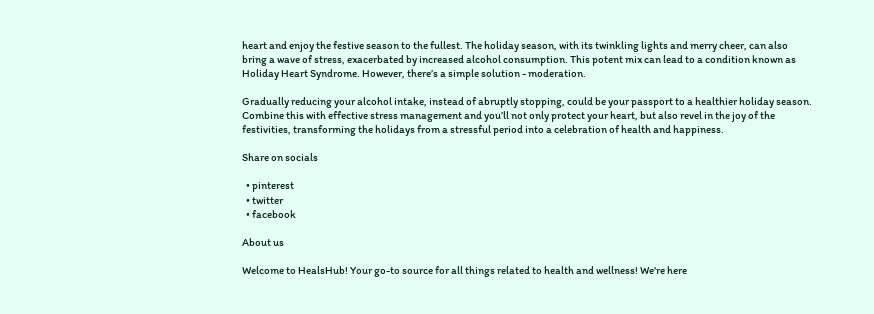heart and enjoy the festive season to the fullest. The holiday season, with its twinkling lights and merry cheer, can also bring a wave of stress, exacerbated by increased alcohol consumption. This potent mix can lead to a condition known as Holiday Heart Syndrome. However, there’s a simple solution - moderation.

Gradually reducing your alcohol intake, instead of abruptly stopping, could be your passport to a healthier holiday season. Combine this with effective stress management and you’ll not only protect your heart, but also revel in the joy of the festivities, transforming the holidays from a stressful period into a celebration of health and happiness.

Share on socials

  • pinterest
  • twitter
  • facebook

About us

Welcome to HealsHub! Your go-to source for all things related to health and wellness! We're here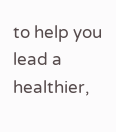to help you lead a healthier,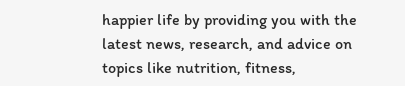happier life by providing you with the latest news, research, and advice on topics like nutrition, fitness,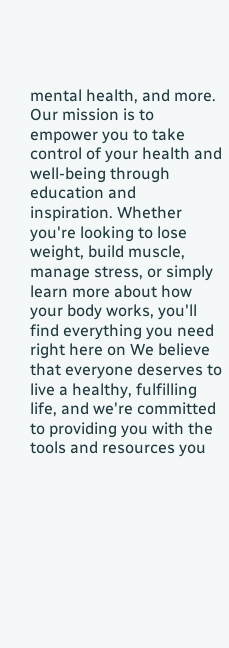mental health, and more. Our mission is to empower you to take control of your health and well-being through education and inspiration. Whether you're looking to lose weight, build muscle, manage stress, or simply learn more about how your body works, you'll find everything you need right here on We believe that everyone deserves to live a healthy, fulfilling life, and we're committed to providing you with the tools and resources you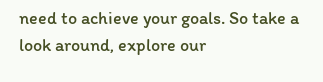need to achieve your goals. So take a look around, explore our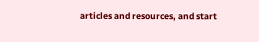articles and resources, and start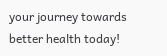your journey towards better health today!